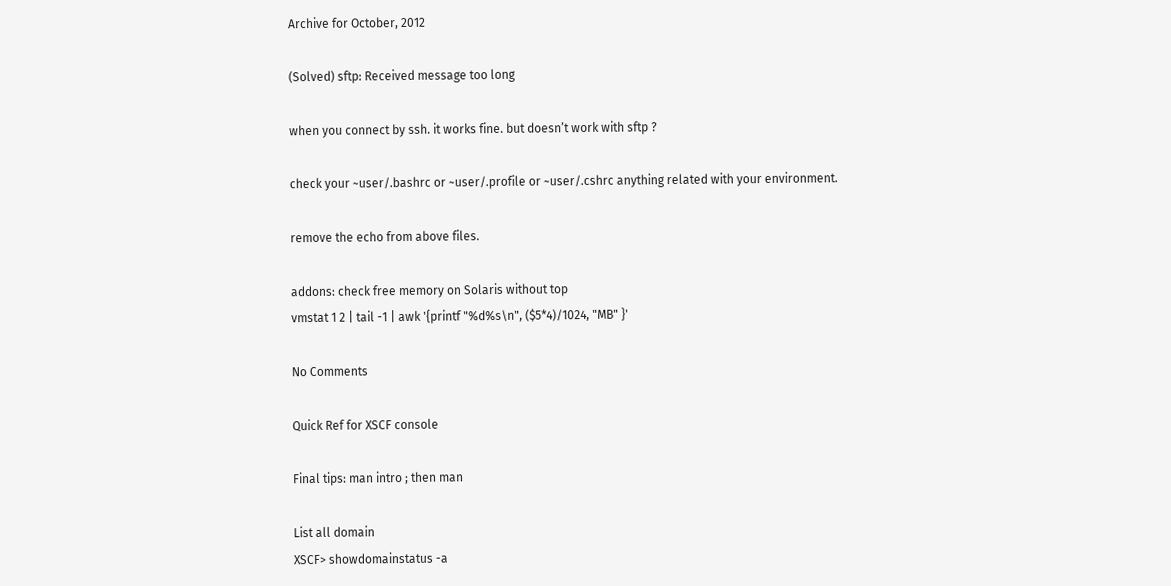Archive for October, 2012

(Solved) sftp: Received message too long

when you connect by ssh. it works fine. but doesn’t work with sftp ?

check your ~user/.bashrc or ~user/.profile or ~user/.cshrc anything related with your environment.

remove the echo from above files.

addons: check free memory on Solaris without top
vmstat 1 2 | tail -1 | awk '{printf "%d%s\n", ($5*4)/1024, "MB" }'

No Comments

Quick Ref for XSCF console

Final tips: man intro ; then man

List all domain
XSCF> showdomainstatus -a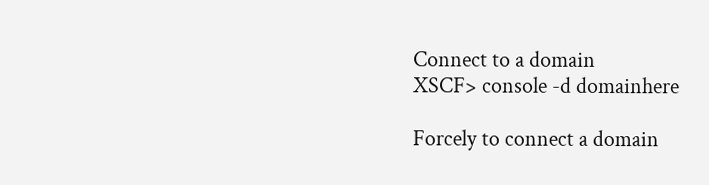Connect to a domain
XSCF> console -d domainhere

Forcely to connect a domain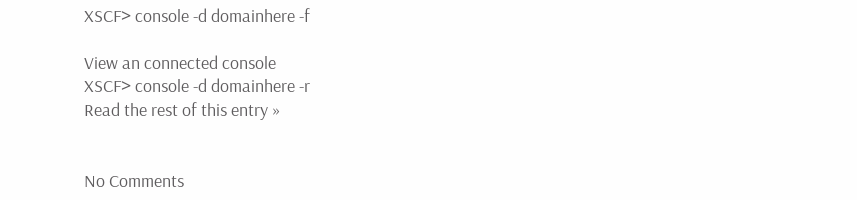XSCF> console -d domainhere -f

View an connected console
XSCF> console -d domainhere -r
Read the rest of this entry »


No Comments